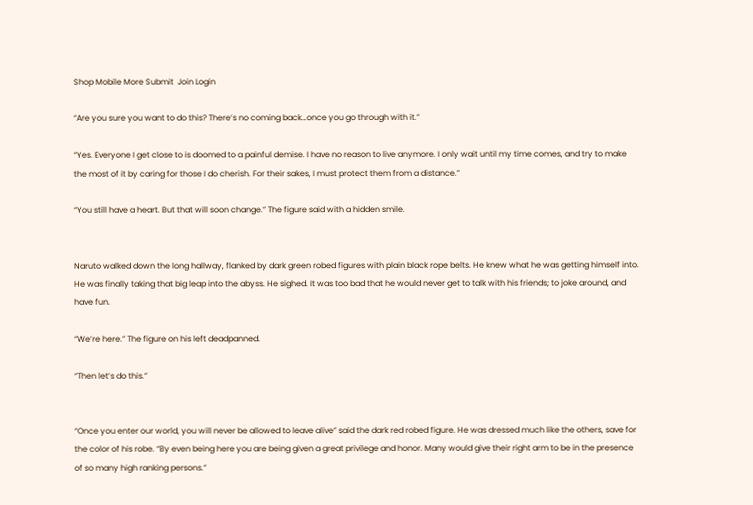Shop Mobile More Submit  Join Login

“Are you sure you want to do this? There’s no coming back…once you go through with it.”

“Yes. Everyone I get close to is doomed to a painful demise. I have no reason to live anymore. I only wait until my time comes, and try to make the most of it by caring for those I do cherish. For their sakes, I must protect them from a distance.”

“You still have a heart. But that will soon change.” The figure said with a hidden smile.


Naruto walked down the long hallway, flanked by dark green robed figures with plain black rope belts. He knew what he was getting himself into. He was finally taking that big leap into the abyss. He sighed. It was too bad that he would never get to talk with his friends; to joke around, and have fun.

“We’re here.” The figure on his left deadpanned.

“Then let’s do this.”


“Once you enter our world, you will never be allowed to leave alive” said the dark red robed figure. He was dressed much like the others, save for the color of his robe. “By even being here you are being given a great privilege and honor. Many would give their right arm to be in the presence of so many high ranking persons.”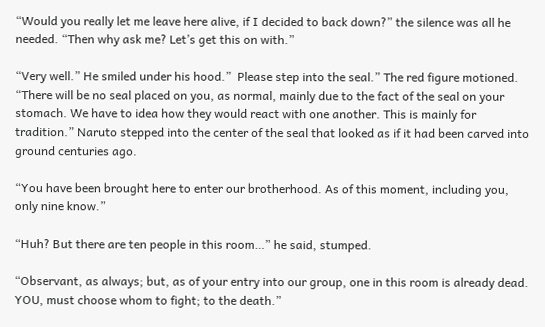“Would you really let me leave here alive, if I decided to back down?” the silence was all he needed. “Then why ask me? Let’s get this on with.”

“Very well.” He smiled under his hood.”  Please step into the seal.” The red figure motioned. “There will be no seal placed on you, as normal, mainly due to the fact of the seal on your stomach. We have to idea how they would react with one another. This is mainly for tradition.” Naruto stepped into the center of the seal that looked as if it had been carved into ground centuries ago.

“You have been brought here to enter our brotherhood. As of this moment, including you, only nine know.”

“Huh? But there are ten people in this room…” he said, stumped.

“Observant, as always; but, as of your entry into our group, one in this room is already dead. YOU, must choose whom to fight; to the death.”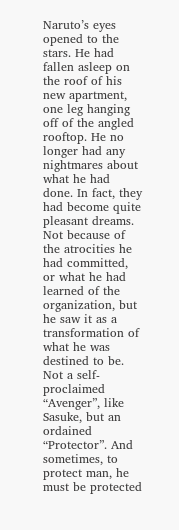Naruto’s eyes opened to the stars. He had fallen asleep on the roof of his new apartment, one leg hanging off of the angled rooftop. He no longer had any nightmares about what he had done. In fact, they had become quite pleasant dreams. Not because of the atrocities he had committed, or what he had learned of the organization, but he saw it as a transformation of what he was destined to be. Not a self-proclaimed “Avenger”, like Sasuke, but an ordained “Protector”. And sometimes, to protect man, he must be protected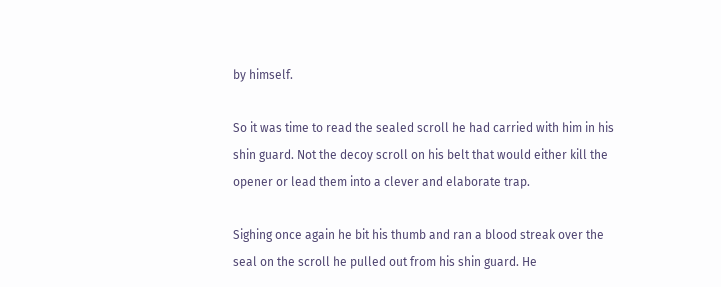by himself.

So it was time to read the sealed scroll he had carried with him in his shin guard. Not the decoy scroll on his belt that would either kill the opener or lead them into a clever and elaborate trap.

Sighing once again he bit his thumb and ran a blood streak over the seal on the scroll he pulled out from his shin guard. He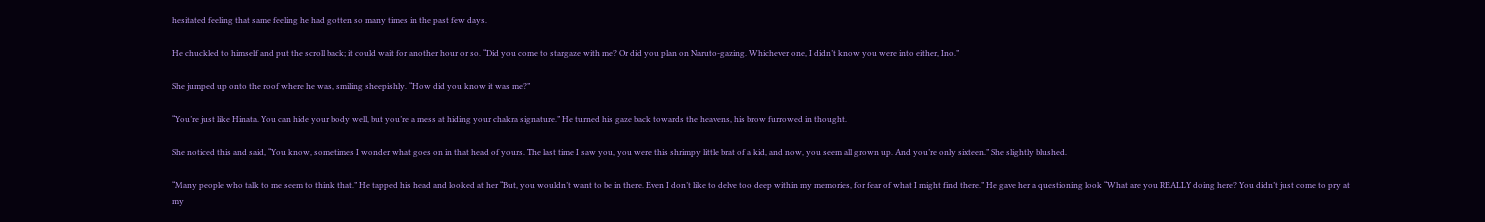hesitated feeling that same feeling he had gotten so many times in the past few days.

He chuckled to himself and put the scroll back; it could wait for another hour or so. “Did you come to stargaze with me? Or did you plan on Naruto-gazing. Whichever one, I didn’t know you were into either, Ino.”

She jumped up onto the roof where he was, smiling sheepishly. “How did you know it was me?”

“You’re just like Hinata. You can hide your body well, but you’re a mess at hiding your chakra signature.” He turned his gaze back towards the heavens, his brow furrowed in thought.

She noticed this and said, “You know, sometimes I wonder what goes on in that head of yours. The last time I saw you, you were this shrimpy little brat of a kid, and now, you seem all grown up. And you’re only sixteen.” She slightly blushed.

“Many people who talk to me seem to think that.” He tapped his head and looked at her “But, you wouldn’t want to be in there. Even I don’t like to delve too deep within my memories, for fear of what I might find there.” He gave her a questioning look “What are you REALLY doing here? You didn’t just come to pry at my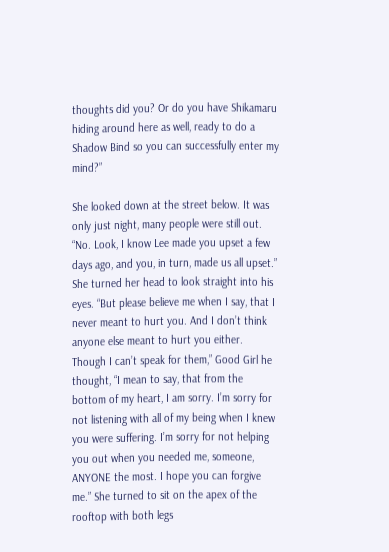thoughts did you? Or do you have Shikamaru hiding around here as well, ready to do a Shadow Bind so you can successfully enter my mind?”

She looked down at the street below. It was only just night, many people were still out.
“No. Look, I know Lee made you upset a few days ago, and you, in turn, made us all upset.” She turned her head to look straight into his eyes. “But please believe me when I say, that I never meant to hurt you. And I don’t think anyone else meant to hurt you either. Though I can’t speak for them,” Good Girl he thought, “I mean to say, that from the bottom of my heart, I am sorry. I’m sorry for not listening with all of my being when I knew you were suffering. I’m sorry for not helping you out when you needed me, someone, ANYONE the most. I hope you can forgive me.” She turned to sit on the apex of the rooftop with both legs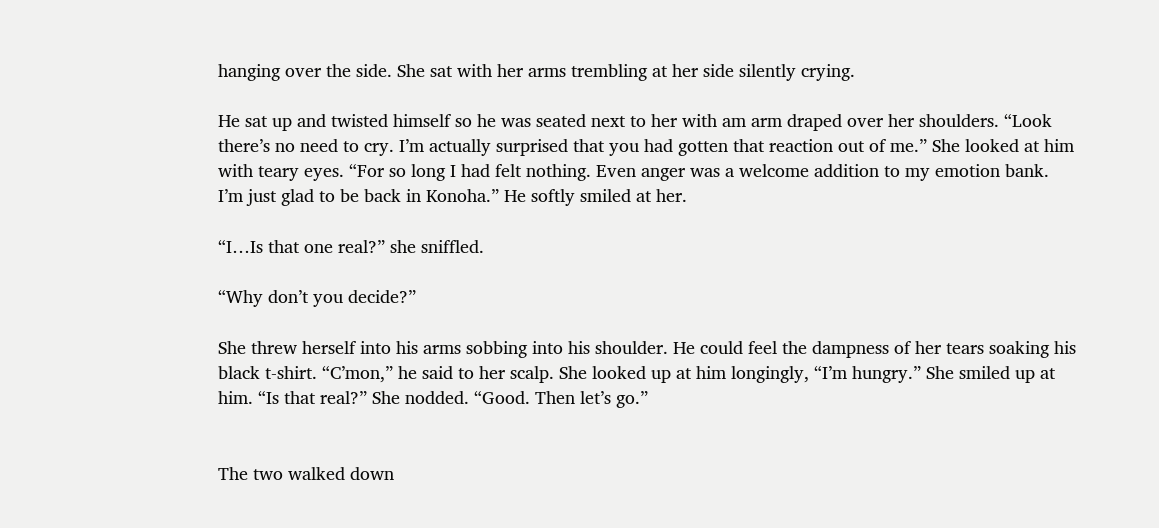hanging over the side. She sat with her arms trembling at her side silently crying.

He sat up and twisted himself so he was seated next to her with am arm draped over her shoulders. “Look there’s no need to cry. I’m actually surprised that you had gotten that reaction out of me.” She looked at him with teary eyes. “For so long I had felt nothing. Even anger was a welcome addition to my emotion bank. I’m just glad to be back in Konoha.” He softly smiled at her.

“I…Is that one real?” she sniffled.

“Why don’t you decide?”

She threw herself into his arms sobbing into his shoulder. He could feel the dampness of her tears soaking his black t-shirt. “C’mon,” he said to her scalp. She looked up at him longingly, “I’m hungry.” She smiled up at him. “Is that real?” She nodded. “Good. Then let’s go.”


The two walked down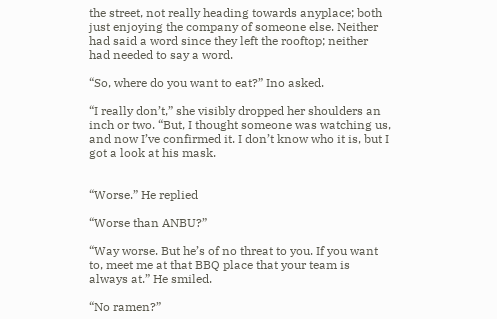the street, not really heading towards anyplace; both just enjoying the company of someone else. Neither had said a word since they left the rooftop; neither had needed to say a word.

“So, where do you want to eat?” Ino asked.

“I really don’t,” she visibly dropped her shoulders an inch or two. “But, I thought someone was watching us, and now I’ve confirmed it. I don’t know who it is, but I got a look at his mask.


“Worse.” He replied

“Worse than ANBU?”

“Way worse. But he’s of no threat to you. If you want to, meet me at that BBQ place that your team is always at.” He smiled.

“No ramen?”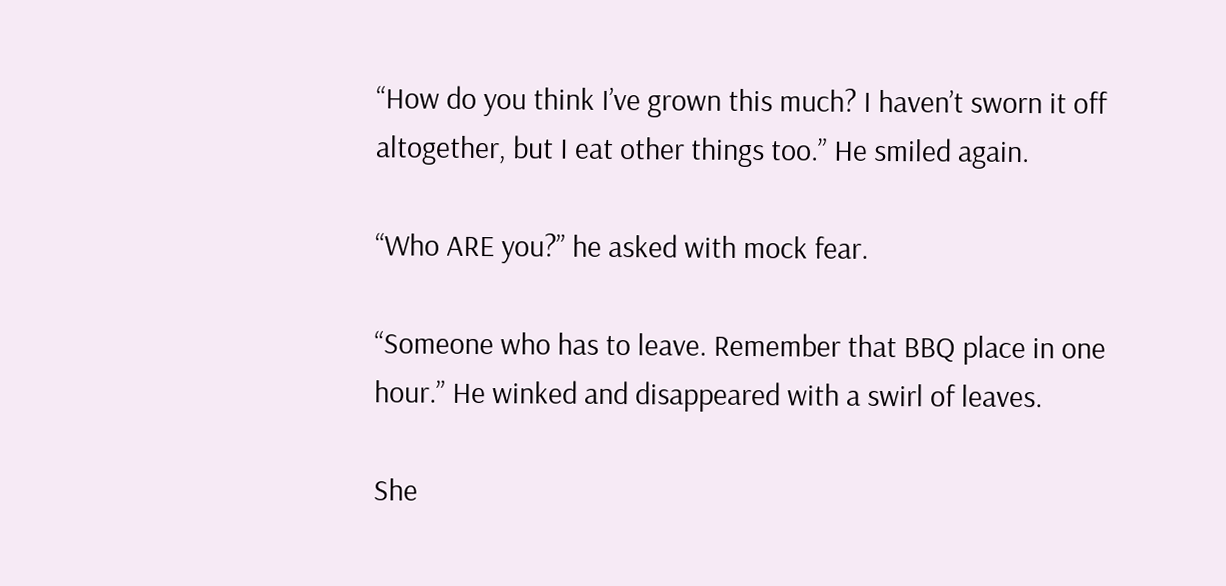“How do you think I’ve grown this much? I haven’t sworn it off altogether, but I eat other things too.” He smiled again.

“Who ARE you?” he asked with mock fear.

“Someone who has to leave. Remember that BBQ place in one hour.” He winked and disappeared with a swirl of leaves.

She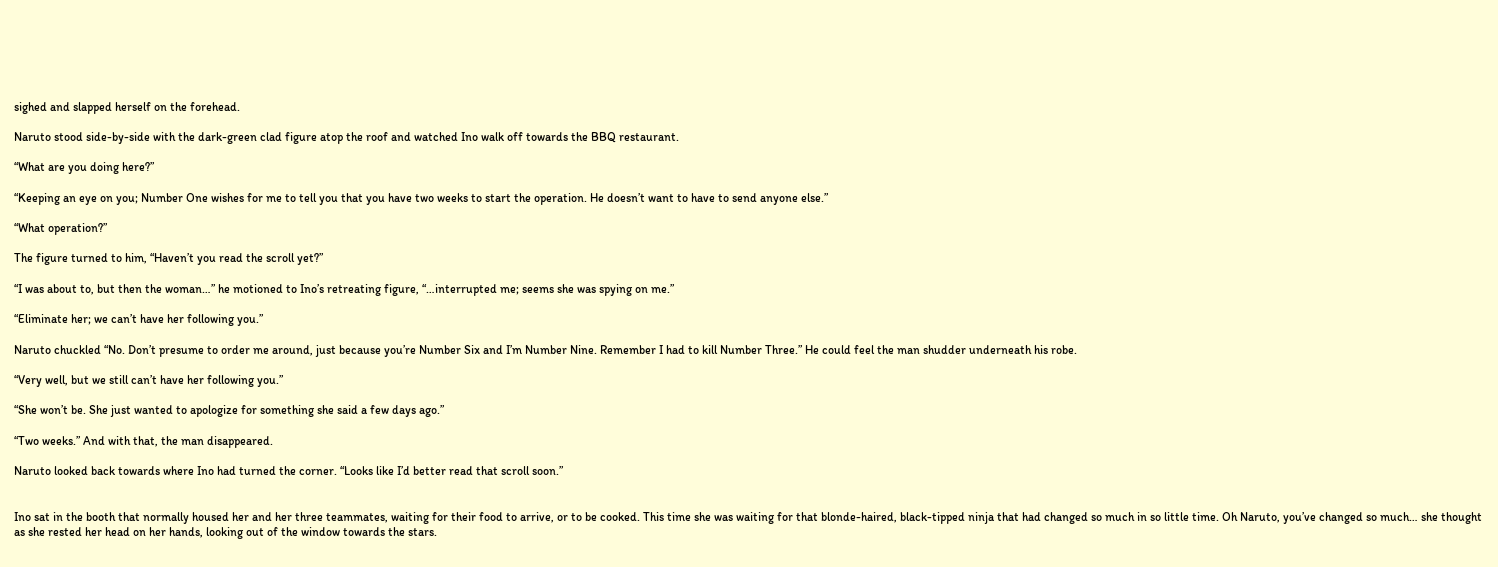sighed and slapped herself on the forehead.

Naruto stood side-by-side with the dark-green clad figure atop the roof and watched Ino walk off towards the BBQ restaurant.

“What are you doing here?”

“Keeping an eye on you; Number One wishes for me to tell you that you have two weeks to start the operation. He doesn’t want to have to send anyone else.”

“What operation?”

The figure turned to him, “Haven’t you read the scroll yet?”

“I was about to, but then the woman…” he motioned to Ino’s retreating figure, “…interrupted me; seems she was spying on me.”

“Eliminate her; we can’t have her following you.”

Naruto chuckled “No. Don’t presume to order me around, just because you’re Number Six and I’m Number Nine. Remember I had to kill Number Three.” He could feel the man shudder underneath his robe.

“Very well, but we still can’t have her following you.”

“She won’t be. She just wanted to apologize for something she said a few days ago.”

“Two weeks.” And with that, the man disappeared.

Naruto looked back towards where Ino had turned the corner. “Looks like I’d better read that scroll soon.”


Ino sat in the booth that normally housed her and her three teammates, waiting for their food to arrive, or to be cooked. This time she was waiting for that blonde-haired, black-tipped ninja that had changed so much in so little time. Oh Naruto, you’ve changed so much… she thought as she rested her head on her hands, looking out of the window towards the stars.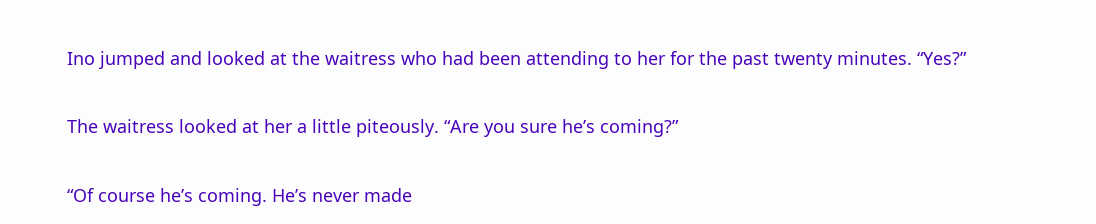Ino jumped and looked at the waitress who had been attending to her for the past twenty minutes. “Yes?”

The waitress looked at her a little piteously. “Are you sure he’s coming?”

“Of course he’s coming. He’s never made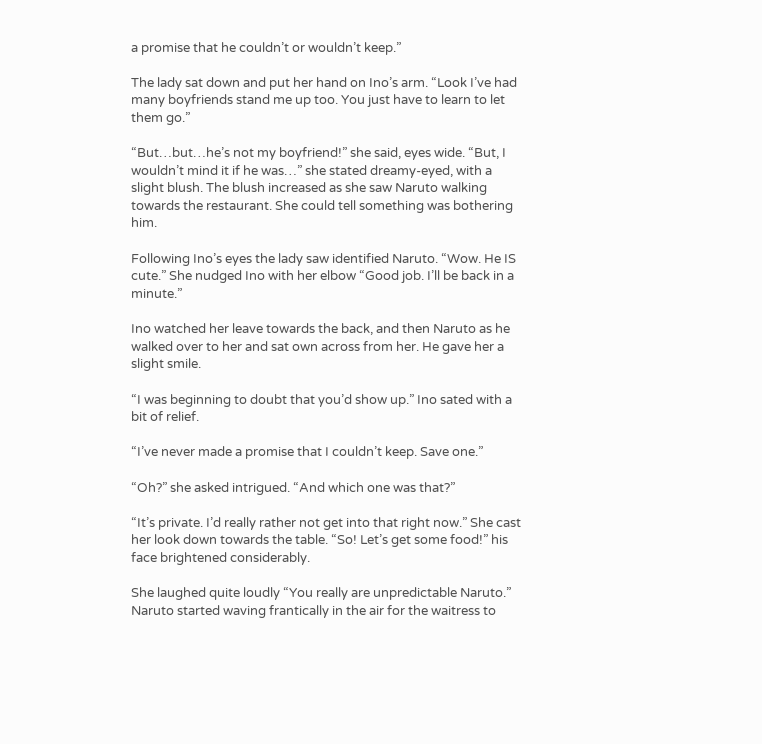a promise that he couldn’t or wouldn’t keep.”

The lady sat down and put her hand on Ino’s arm. “Look I’ve had many boyfriends stand me up too. You just have to learn to let them go.”

“But…but…he’s not my boyfriend!” she said, eyes wide. “But, I wouldn’t mind it if he was…” she stated dreamy-eyed, with a slight blush. The blush increased as she saw Naruto walking towards the restaurant. She could tell something was bothering him.

Following Ino’s eyes the lady saw identified Naruto. “Wow. He IS cute.” She nudged Ino with her elbow “Good job. I’ll be back in a minute.”

Ino watched her leave towards the back, and then Naruto as he walked over to her and sat own across from her. He gave her a slight smile.

“I was beginning to doubt that you’d show up.” Ino sated with a bit of relief.

“I’ve never made a promise that I couldn’t keep. Save one.”

“Oh?” she asked intrigued. “And which one was that?”

“It’s private. I’d really rather not get into that right now.” She cast her look down towards the table. “So! Let’s get some food!” his face brightened considerably.

She laughed quite loudly “You really are unpredictable Naruto.” Naruto started waving frantically in the air for the waitress to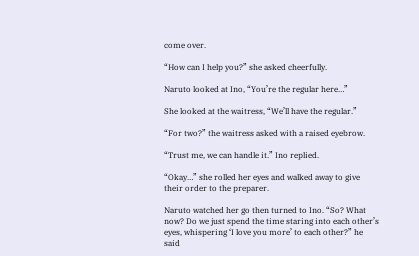come over.

“How can I help you?” she asked cheerfully.

Naruto looked at Ino, “You’re the regular here…”

She looked at the waitress, “We’ll have the regular.”

“For two?” the waitress asked with a raised eyebrow.

“Trust me, we can handle it.” Ino replied.

“Okay…” she rolled her eyes and walked away to give their order to the preparer.

Naruto watched her go then turned to Ino. “So? What now? Do we just spend the time staring into each other’s eyes, whispering ‘I love you more’ to each other?” he said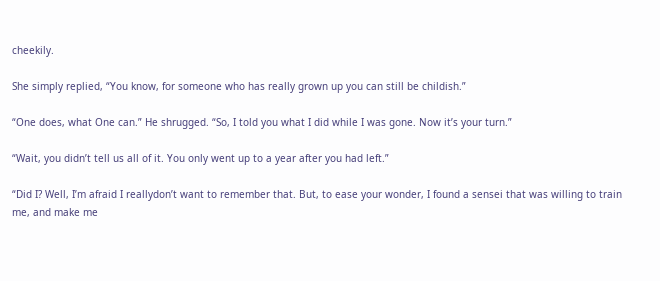cheekily.

She simply replied, “You know, for someone who has really grown up you can still be childish.”

“One does, what One can.” He shrugged. “So, I told you what I did while I was gone. Now it’s your turn.”

“Wait, you didn’t tell us all of it. You only went up to a year after you had left.”

“Did I? Well, I’m afraid I reallydon’t want to remember that. But, to ease your wonder, I found a sensei that was willing to train me, and make me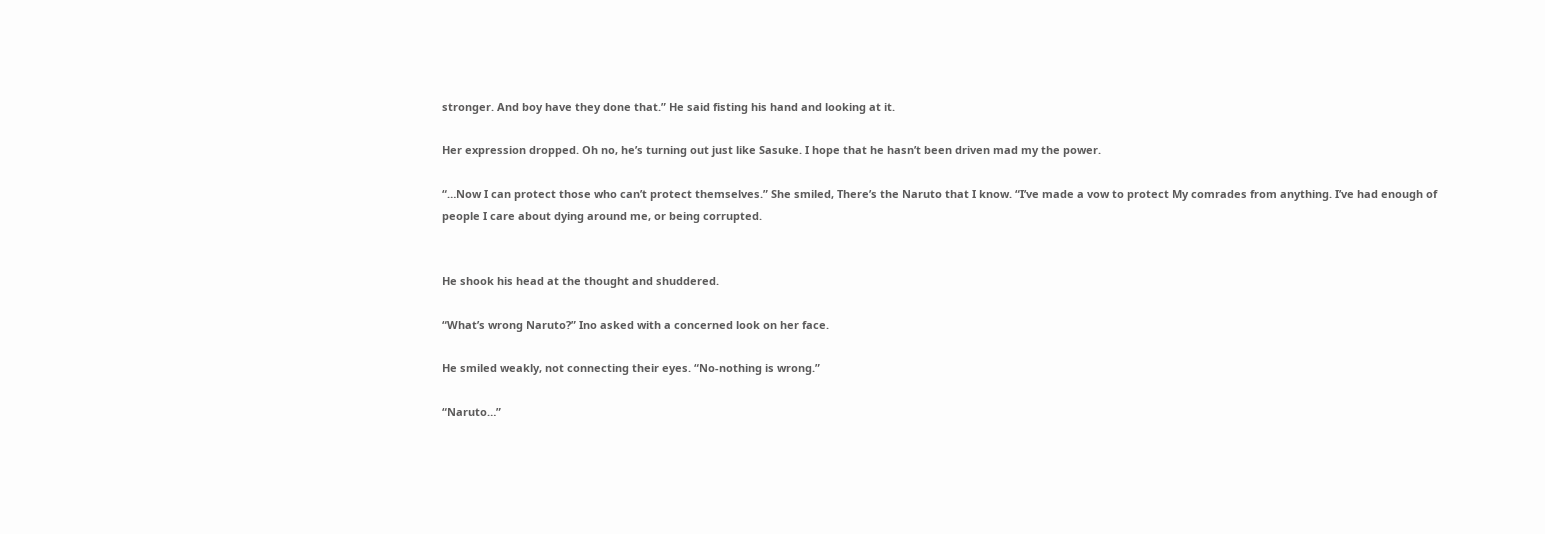stronger. And boy have they done that.” He said fisting his hand and looking at it.

Her expression dropped. Oh no, he’s turning out just like Sasuke. I hope that he hasn’t been driven mad my the power.

“…Now I can protect those who can’t protect themselves.” She smiled, There’s the Naruto that I know. “I’ve made a vow to protect My comrades from anything. I’ve had enough of people I care about dying around me, or being corrupted.


He shook his head at the thought and shuddered.

“What’s wrong Naruto?” Ino asked with a concerned look on her face.

He smiled weakly, not connecting their eyes. “No-nothing is wrong.”

“Naruto…”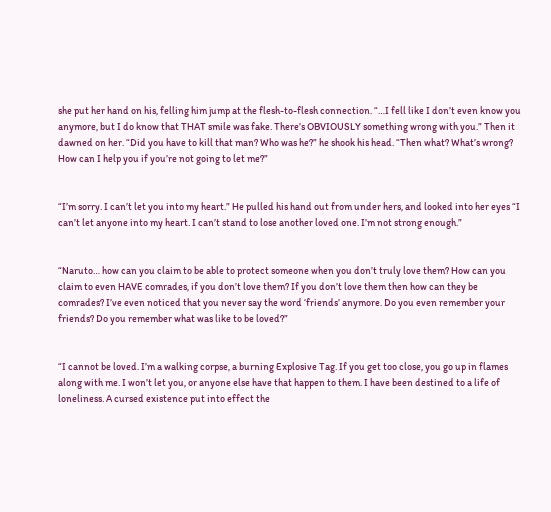she put her hand on his, felling him jump at the flesh-to-flesh connection. “…I fell like I don’t even know you anymore, but I do know that THAT smile was fake. There’s OBVIOUSLY something wrong with you.” Then it dawned on her. “Did you have to kill that man? Who was he?” he shook his head. “Then what? What’s wrong? How can I help you if you’re not going to let me?”


“I’m sorry. I can’t let you into my heart.” He pulled his hand out from under hers, and looked into her eyes “I can’t let anyone into my heart. I can’t stand to lose another loved one. I’m not strong enough.”


“Naruto… how can you claim to be able to protect someone when you don’t truly love them? How can you claim to even HAVE comrades, if you don’t love them? If you don’t love them then how can they be comrades? I’ve even noticed that you never say the word ‘friends’ anymore. Do you even remember your friends? Do you remember what was like to be loved?”


“I cannot be loved. I’m a walking corpse, a burning Explosive Tag. If you get too close, you go up in flames along with me. I won’t let you, or anyone else have that happen to them. I have been destined to a life of loneliness. A cursed existence put into effect the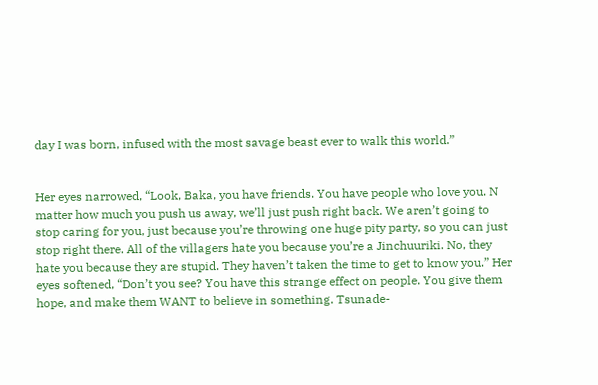day I was born, infused with the most savage beast ever to walk this world.”


Her eyes narrowed, “Look, Baka, you have friends. You have people who love you. N matter how much you push us away, we’ll just push right back. We aren’t going to stop caring for you, just because you’re throwing one huge pity party, so you can just stop right there. All of the villagers hate you because you’re a Jinchuuriki. No, they hate you because they are stupid. They haven’t taken the time to get to know you.” Her eyes softened, “Don’t you see? You have this strange effect on people. You give them hope, and make them WANT to believe in something. Tsunade-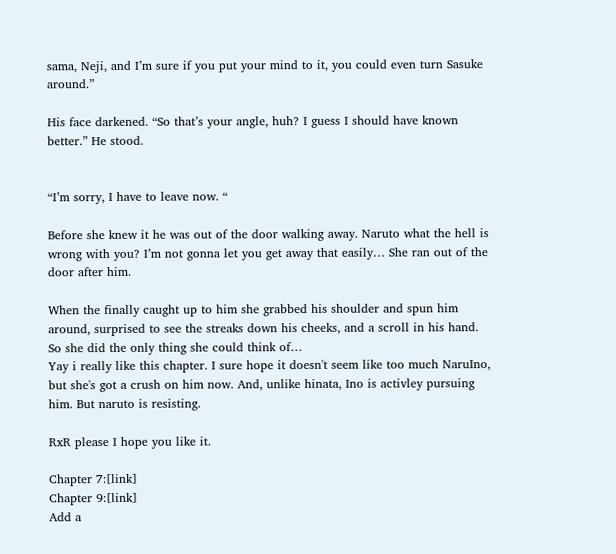sama, Neji, and I’m sure if you put your mind to it, you could even turn Sasuke around.”

His face darkened. “So that’s your angle, huh? I guess I should have known better.” He stood.


“I’m sorry, I have to leave now. “

Before she knew it he was out of the door walking away. Naruto what the hell is wrong with you? I’m not gonna let you get away that easily… She ran out of the door after him.

When the finally caught up to him she grabbed his shoulder and spun him around, surprised to see the streaks down his cheeks, and a scroll in his hand. So she did the only thing she could think of…
Yay i really like this chapter. I sure hope it doesn't seem like too much NaruIno, but she's got a crush on him now. And, unlike hinata, Ino is activley pursuing him. But naruto is resisting.

RxR please I hope you like it.

Chapter 7:[link]
Chapter 9:[link]
Add a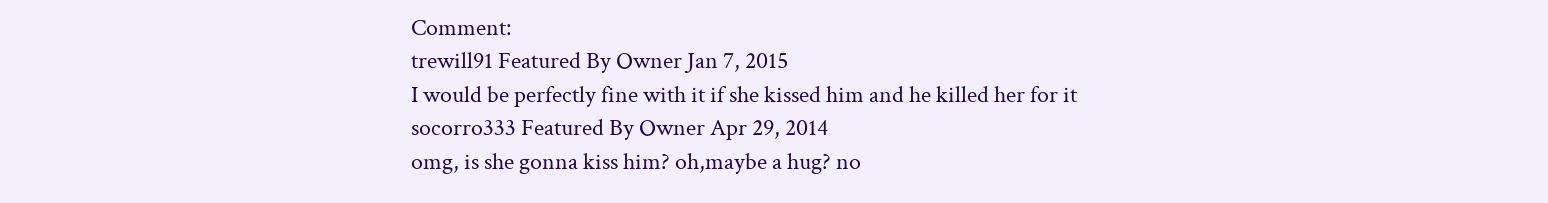Comment:
trewill91 Featured By Owner Jan 7, 2015
I would be perfectly fine with it if she kissed him and he killed her for it
socorro333 Featured By Owner Apr 29, 2014
omg, is she gonna kiss him? oh,maybe a hug? no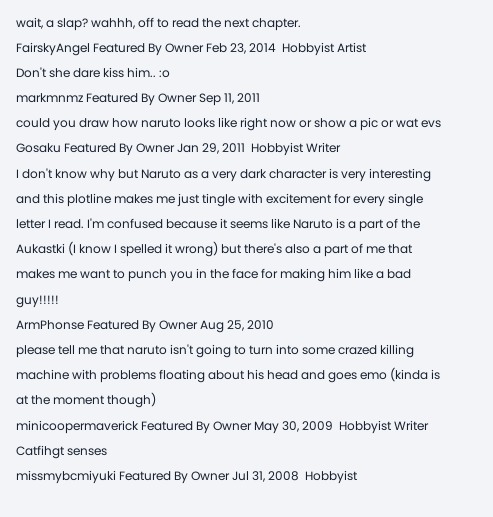wait, a slap? wahhh, off to read the next chapter.
FairskyAngel Featured By Owner Feb 23, 2014  Hobbyist Artist
Don't she dare kiss him.. :o
markmnmz Featured By Owner Sep 11, 2011
could you draw how naruto looks like right now or show a pic or wat evs
Gosaku Featured By Owner Jan 29, 2011  Hobbyist Writer
I don't know why but Naruto as a very dark character is very interesting and this plotline makes me just tingle with excitement for every single letter I read. I'm confused because it seems like Naruto is a part of the Aukastki (I know I spelled it wrong) but there's also a part of me that makes me want to punch you in the face for making him like a bad guy!!!!!
ArmPhonse Featured By Owner Aug 25, 2010
please tell me that naruto isn't going to turn into some crazed killing machine with problems floating about his head and goes emo (kinda is at the moment though)
minicoopermaverick Featured By Owner May 30, 2009  Hobbyist Writer
Catfihgt senses
missmybcmiyuki Featured By Owner Jul 31, 2008  Hobbyist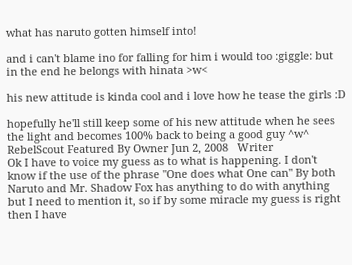what has naruto gotten himself into!

and i can't blame ino for falling for him i would too :giggle: but in the end he belongs with hinata >w<

his new attitude is kinda cool and i love how he tease the girls :D

hopefully he'll still keep some of his new attitude when he sees the light and becomes 100% back to being a good guy ^w^
RebelScout Featured By Owner Jun 2, 2008   Writer
Ok I have to voice my guess as to what is happening. I don't know if the use of the phrase "One does what One can" By both Naruto and Mr. Shadow Fox has anything to do with anything but I need to mention it, so if by some miracle my guess is right then I have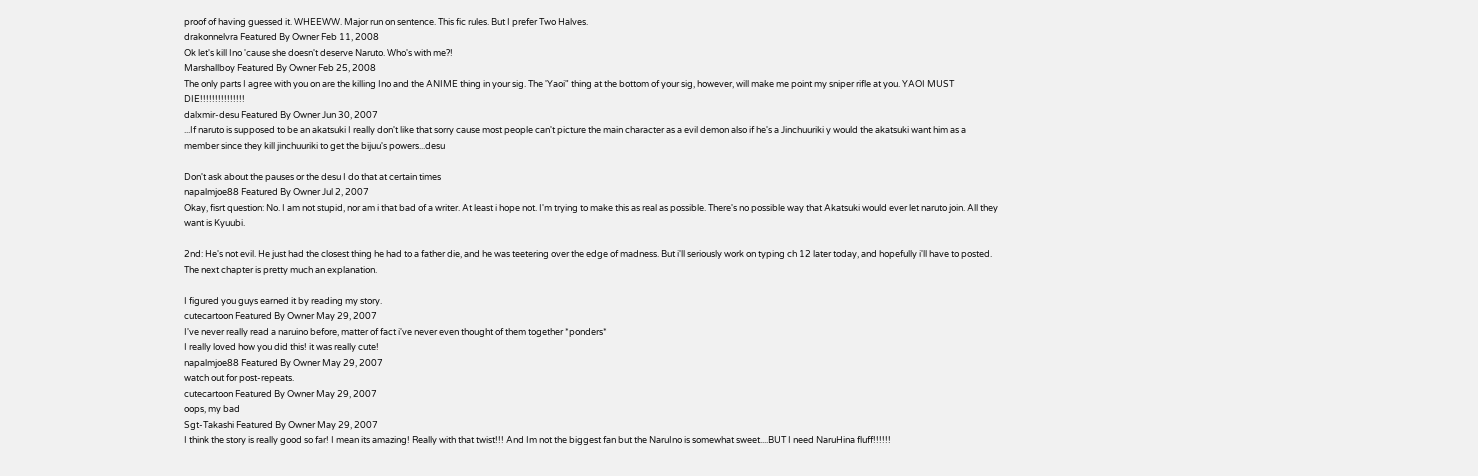proof of having guessed it. WHEEWW. Major run on sentence. This fic rules. But I prefer Two Halves.
drakonnelvra Featured By Owner Feb 11, 2008
Ok let's kill Ino 'cause she doesn't deserve Naruto. Who's with me?!
Marshallboy Featured By Owner Feb 25, 2008
The only parts I agree with you on are the killing Ino and the ANIME thing in your sig. The 'Yaoi" thing at the bottom of your sig, however, will make me point my sniper rifle at you. YAOI MUST DIE!!!!!!!!!!!!!!!
dalxmir-desu Featured By Owner Jun 30, 2007
...If naruto is supposed to be an akatsuki I really don't like that sorry cause most people can't picture the main character as a evil demon also if he's a Jinchuuriki y would the akatsuki want him as a member since they kill jinchuuriki to get the bijuu's powers...desu

Don't ask about the pauses or the desu I do that at certain times
napalmjoe88 Featured By Owner Jul 2, 2007
Okay, fisrt question: No. I am not stupid, nor am i that bad of a writer. At least i hope not. I'm trying to make this as real as possible. There's no possible way that Akatsuki would ever let naruto join. All they want is Kyuubi.

2nd: He's not evil. He just had the closest thing he had to a father die, and he was teetering over the edge of madness. But i'll seriously work on typing ch 12 later today, and hopefully i'll have to posted. The next chapter is pretty much an explanation.

I figured you guys earned it by reading my story.
cutecartoon Featured By Owner May 29, 2007
I've never really read a naruino before, matter of fact i've never even thought of them together *ponders*
I really loved how you did this! it was really cute!
napalmjoe88 Featured By Owner May 29, 2007
watch out for post-repeats.
cutecartoon Featured By Owner May 29, 2007
oops, my bad
Sgt-Takashi Featured By Owner May 29, 2007
I think the story is really good so far! I mean its amazing! Really with that twist!!! And Im not the biggest fan but the NaruIno is somewhat sweet....BUT I need NaruHina fluff!!!!!!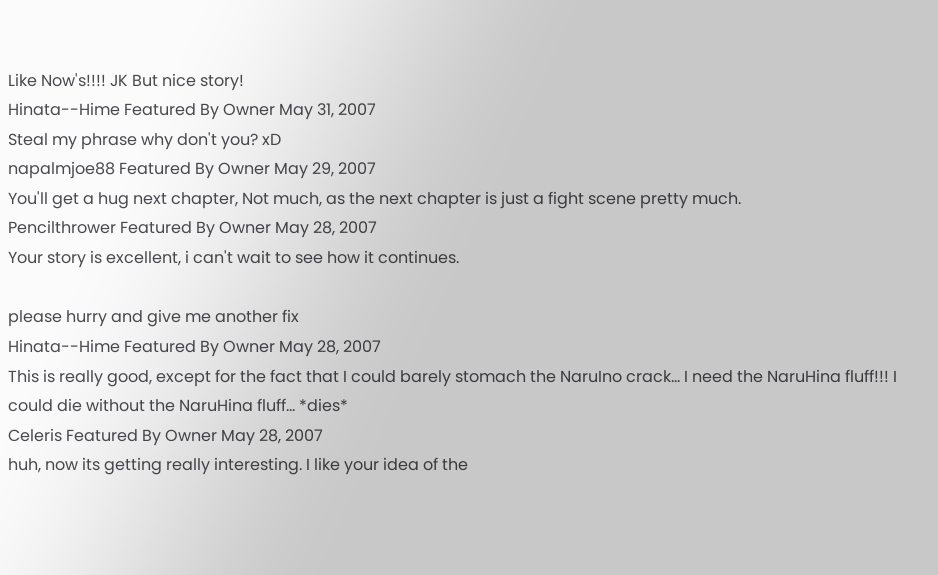Like Now's!!!! JK But nice story!
Hinata--Hime Featured By Owner May 31, 2007
Steal my phrase why don't you? xD
napalmjoe88 Featured By Owner May 29, 2007
You'll get a hug next chapter, Not much, as the next chapter is just a fight scene pretty much.
Pencilthrower Featured By Owner May 28, 2007
Your story is excellent, i can't wait to see how it continues.

please hurry and give me another fix
Hinata--Hime Featured By Owner May 28, 2007
This is really good, except for the fact that I could barely stomach the NaruIno crack... I need the NaruHina fluff!!! I could die without the NaruHina fluff... *dies*
Celeris Featured By Owner May 28, 2007
huh, now its getting really interesting. I like your idea of the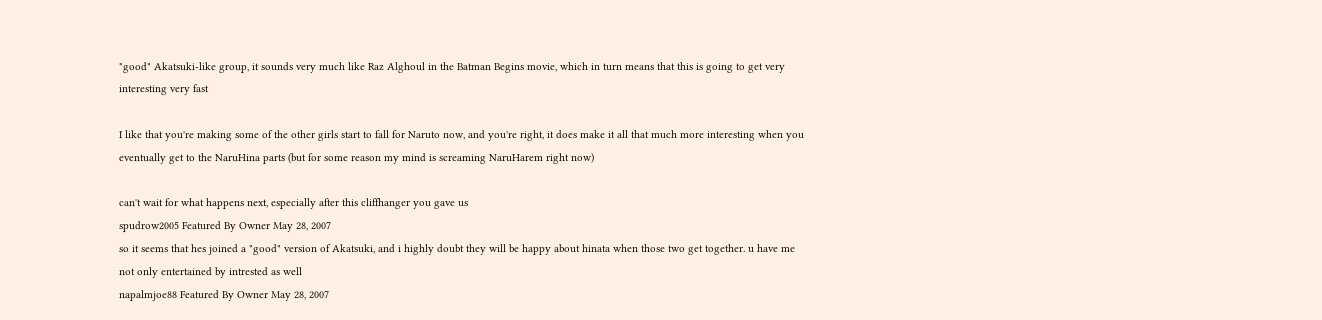"good" Akatsuki-like group, it sounds very much like Raz Alghoul in the Batman Begins movie, which in turn means that this is going to get very interesting very fast

I like that you're making some of the other girls start to fall for Naruto now, and you're right, it does make it all that much more interesting when you eventually get to the NaruHina parts (but for some reason my mind is screaming NaruHarem right now)

can't wait for what happens next, especially after this cliffhanger you gave us
spudrow2005 Featured By Owner May 28, 2007
so it seems that hes joined a "good" version of Akatsuki, and i highly doubt they will be happy about hinata when those two get together. u have me not only entertained by intrested as well
napalmjoe88 Featured By Owner May 28, 2007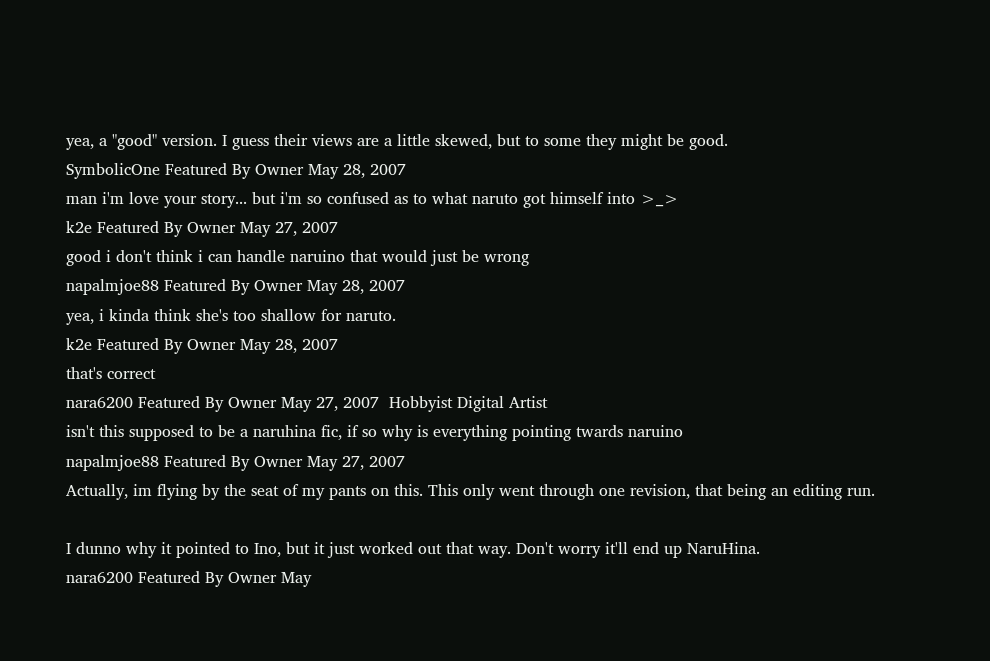yea, a "good" version. I guess their views are a little skewed, but to some they might be good.
SymbolicOne Featured By Owner May 28, 2007
man i'm love your story... but i'm so confused as to what naruto got himself into >_>
k2e Featured By Owner May 27, 2007
good i don't think i can handle naruino that would just be wrong
napalmjoe88 Featured By Owner May 28, 2007
yea, i kinda think she's too shallow for naruto.
k2e Featured By Owner May 28, 2007
that's correct
nara6200 Featured By Owner May 27, 2007  Hobbyist Digital Artist
isn't this supposed to be a naruhina fic, if so why is everything pointing twards naruino
napalmjoe88 Featured By Owner May 27, 2007
Actually, im flying by the seat of my pants on this. This only went through one revision, that being an editing run.

I dunno why it pointed to Ino, but it just worked out that way. Don't worry it'll end up NaruHina.
nara6200 Featured By Owner May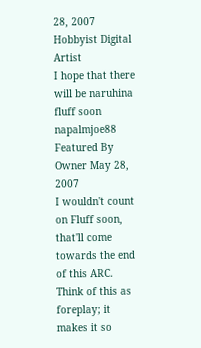28, 2007  Hobbyist Digital Artist
I hope that there will be naruhina fluff soon
napalmjoe88 Featured By Owner May 28, 2007
I wouldn't count on Fluff soon, that'll come towards the end of this ARC. Think of this as foreplay; it makes it so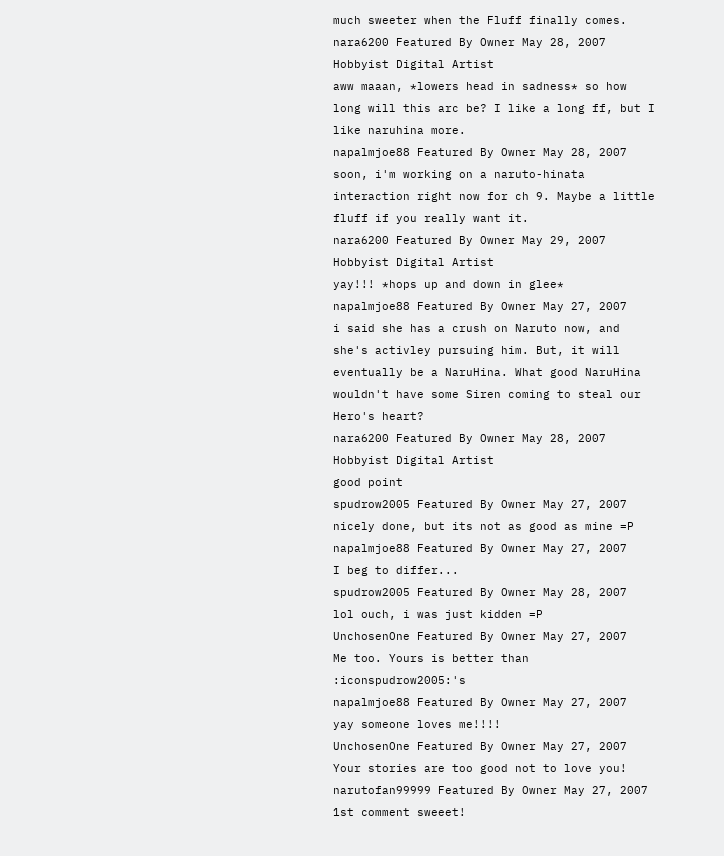much sweeter when the Fluff finally comes.
nara6200 Featured By Owner May 28, 2007  Hobbyist Digital Artist
aww maaan, *lowers head in sadness* so how long will this arc be? I like a long ff, but I like naruhina more.
napalmjoe88 Featured By Owner May 28, 2007
soon, i'm working on a naruto-hinata interaction right now for ch 9. Maybe a little fluff if you really want it.
nara6200 Featured By Owner May 29, 2007  Hobbyist Digital Artist
yay!!! *hops up and down in glee*
napalmjoe88 Featured By Owner May 27, 2007
i said she has a crush on Naruto now, and she's activley pursuing him. But, it will eventually be a NaruHina. What good NaruHina wouldn't have some Siren coming to steal our Hero's heart?
nara6200 Featured By Owner May 28, 2007  Hobbyist Digital Artist
good point
spudrow2005 Featured By Owner May 27, 2007
nicely done, but its not as good as mine =P
napalmjoe88 Featured By Owner May 27, 2007
I beg to differ...
spudrow2005 Featured By Owner May 28, 2007
lol ouch, i was just kidden =P
UnchosenOne Featured By Owner May 27, 2007
Me too. Yours is better than :iconspudrow2005:'s
napalmjoe88 Featured By Owner May 27, 2007
yay someone loves me!!!!
UnchosenOne Featured By Owner May 27, 2007
Your stories are too good not to love you!
narutofan99999 Featured By Owner May 27, 2007
1st comment sweeet!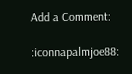Add a Comment:

:iconnapalmjoe88: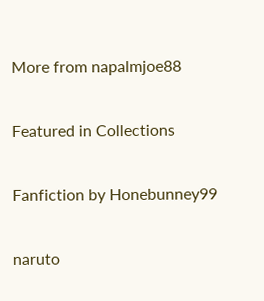More from napalmjoe88

Featured in Collections

Fanfiction by Honebunney99

naruto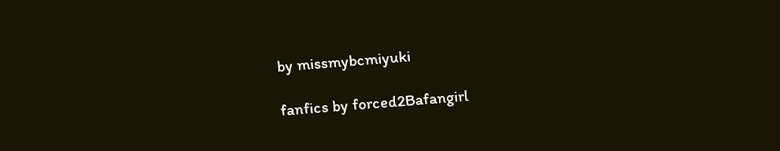by missmybcmiyuki

fanfics by forced2Bafangirl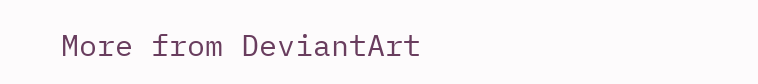More from DeviantArt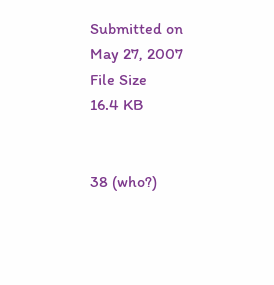Submitted on
May 27, 2007
File Size
16.4 KB


38 (who?)